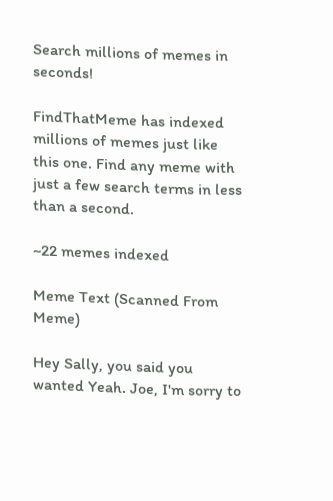Search millions of memes in seconds!

FindThatMeme has indexed millions of memes just like this one. Find any meme with just a few search terms in less than a second.

~22 memes indexed

Meme Text (Scanned From Meme)

Hey Sally, you said you wanted Yeah. Joe, I'm sorry to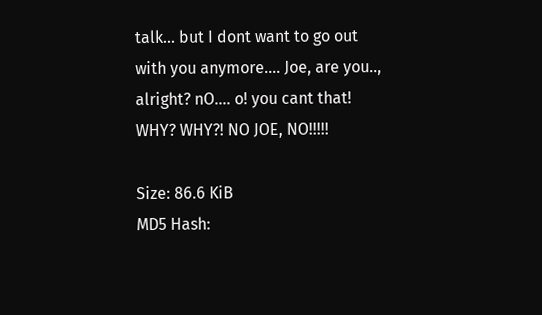talk... but I dont want to go out with you anymore.... Joe, are you.., alright? nO.... o! you cant that! WHY? WHY?! NO JOE, NO!!!!!

Size: 86.6 KiB
MD5 Hash: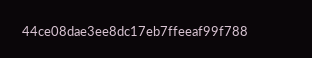44ce08dae3ee8dc17eb7ffeeaf99f788